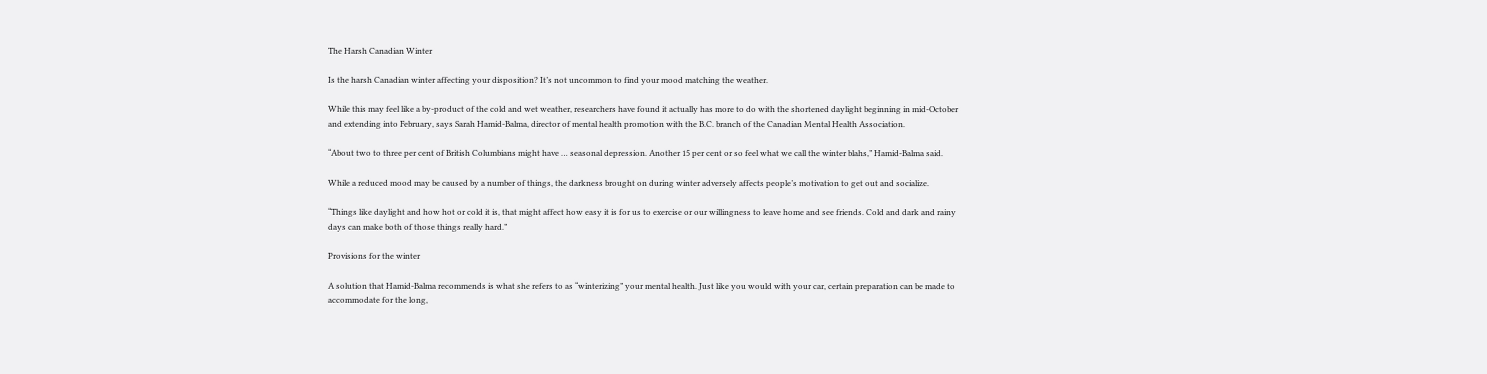The Harsh Canadian Winter

Is the harsh Canadian winter affecting your disposition? It’s not uncommon to find your mood matching the weather.

While this may feel like a by-product of the cold and wet weather, researchers have found it actually has more to do with the shortened daylight beginning in mid-October and extending into February, says Sarah Hamid-Balma, director of mental health promotion with the B.C. branch of the Canadian Mental Health Association.

“About two to three per cent of British Columbians might have … seasonal depression. Another 15 per cent or so feel what we call the winter blahs,” Hamid-Balma said.

While a reduced mood may be caused by a number of things, the darkness brought on during winter adversely affects people’s motivation to get out and socialize.

“Things like daylight and how hot or cold it is, that might affect how easy it is for us to exercise or our willingness to leave home and see friends. Cold and dark and rainy days can make both of those things really hard.”

Provisions for the winter

A solution that Hamid-Balma recommends is what she refers to as “winterizing” your mental health. Just like you would with your car, certain preparation can be made to accommodate for the long,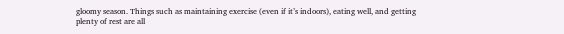gloomy season. Things such as maintaining exercise (even if it’s indoors), eating well, and getting plenty of rest are all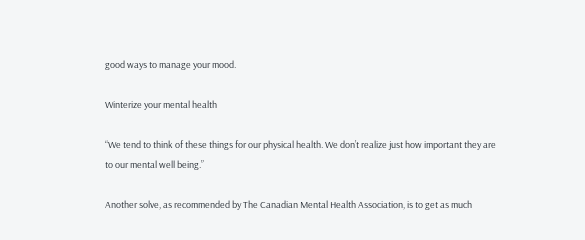good ways to manage your mood.

Winterize your mental health

“We tend to think of these things for our physical health. We don’t realize just how important they are to our mental well being.”

Another solve, as recommended by The Canadian Mental Health Association, is to get as much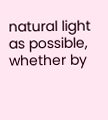natural light as possible, whether by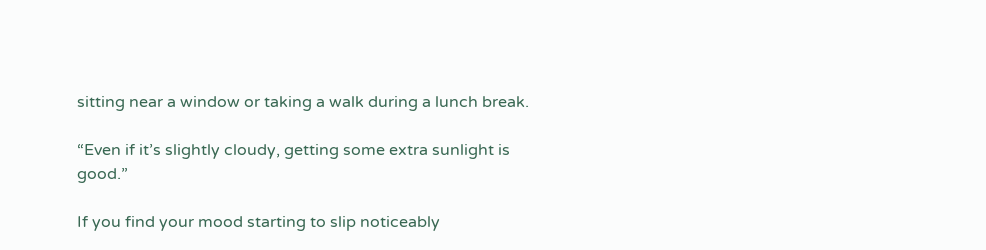sitting near a window or taking a walk during a lunch break.

“Even if it’s slightly cloudy, getting some extra sunlight is good.”

If you find your mood starting to slip noticeably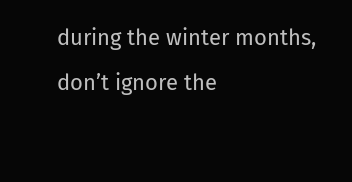during the winter months, don’t ignore the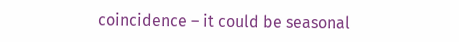coincidence – it could be seasonal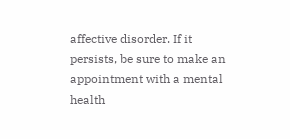affective disorder. If it persists, be sure to make an appointment with a mental health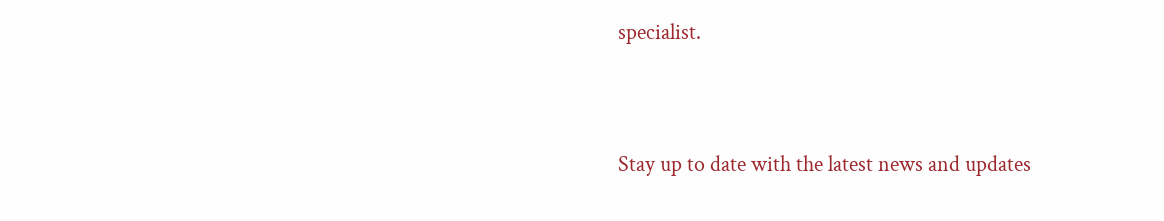specialist.


Stay up to date with the latest news and updates